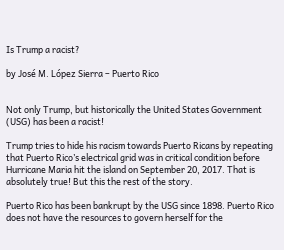Is Trump a racist?

by José M. López Sierra – Puerto Rico


Not only Trump, but historically the United States Government (USG) has been a racist!

Trump tries to hide his racism towards Puerto Ricans by repeating that Puerto Rico’s electrical grid was in critical condition before Hurricane Maria hit the island on September 20, 2017. That is absolutely true! But this the rest of the story.

Puerto Rico has been bankrupt by the USG since 1898. Puerto Rico does not have the resources to govern herself for the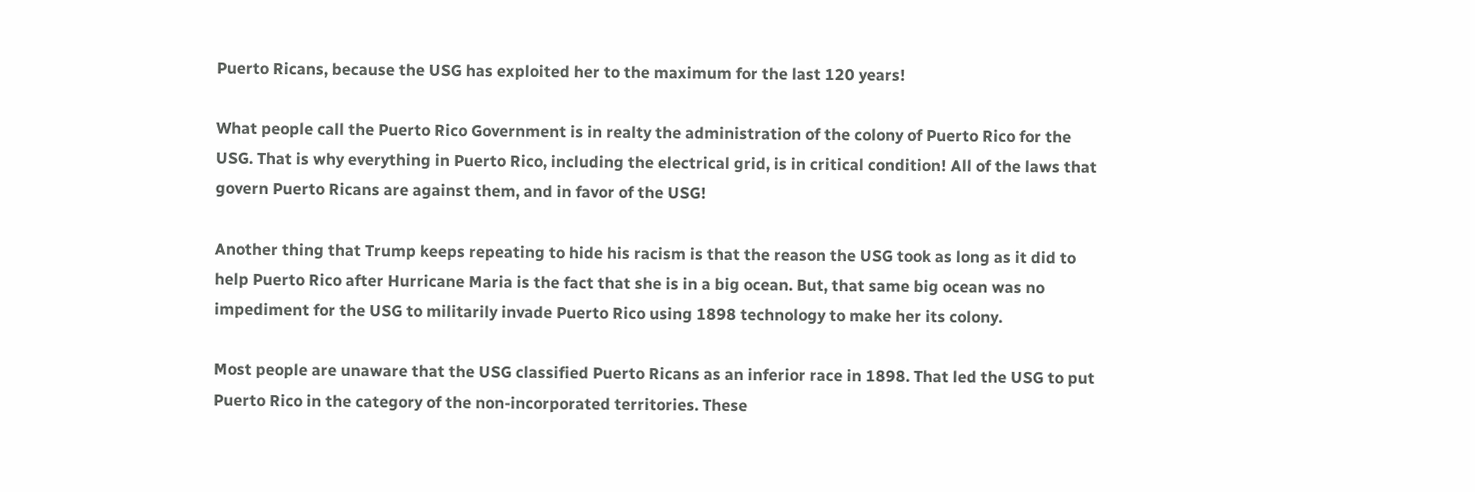Puerto Ricans, because the USG has exploited her to the maximum for the last 120 years!

What people call the Puerto Rico Government is in realty the administration of the colony of Puerto Rico for the USG. That is why everything in Puerto Rico, including the electrical grid, is in critical condition! All of the laws that govern Puerto Ricans are against them, and in favor of the USG!

Another thing that Trump keeps repeating to hide his racism is that the reason the USG took as long as it did to help Puerto Rico after Hurricane Maria is the fact that she is in a big ocean. But, that same big ocean was no impediment for the USG to militarily invade Puerto Rico using 1898 technology to make her its colony.

Most people are unaware that the USG classified Puerto Ricans as an inferior race in 1898. That led the USG to put Puerto Rico in the category of the non-incorporated territories. These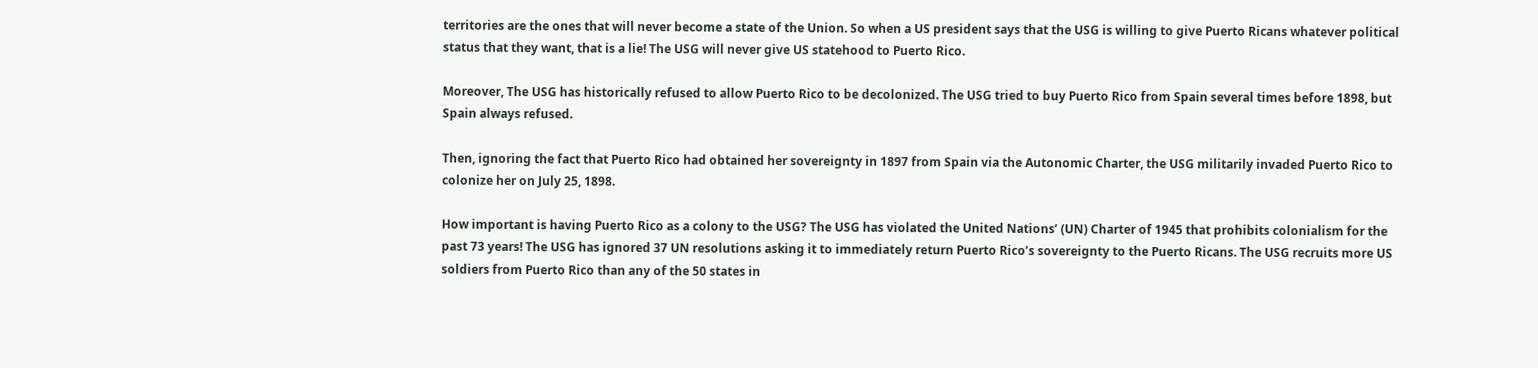territories are the ones that will never become a state of the Union. So when a US president says that the USG is willing to give Puerto Ricans whatever political status that they want, that is a lie! The USG will never give US statehood to Puerto Rico.

Moreover, The USG has historically refused to allow Puerto Rico to be decolonized. The USG tried to buy Puerto Rico from Spain several times before 1898, but Spain always refused.

Then, ignoring the fact that Puerto Rico had obtained her sovereignty in 1897 from Spain via the Autonomic Charter, the USG militarily invaded Puerto Rico to colonize her on July 25, 1898.

How important is having Puerto Rico as a colony to the USG? The USG has violated the United Nations’ (UN) Charter of 1945 that prohibits colonialism for the past 73 years! The USG has ignored 37 UN resolutions asking it to immediately return Puerto Rico’s sovereignty to the Puerto Ricans. The USG recruits more US soldiers from Puerto Rico than any of the 50 states in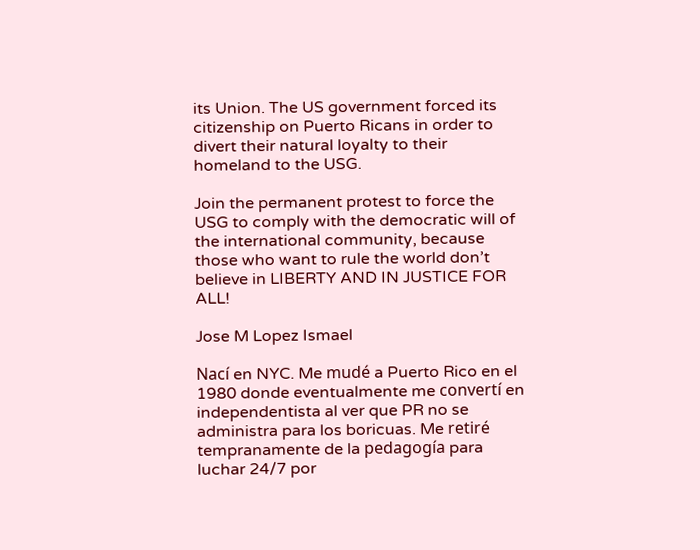its Union. The US government forced its citizenship on Puerto Ricans in order to divert their natural loyalty to their homeland to the USG.

Join the permanent protest to force the USG to comply with the democratic will of the international community, because those who want to rule the world don’t believe in LIBERTY AND IN JUSTICE FOR ALL!

Jose M Lopez Ismael

Nací en NYC. Me mudé a Puerto Rico en el 1980 donde eventualmente me convertí en independentista al ver que PR no se administra para los boricuas. Me retiré tempranamente de la pedagogía para luchar 24/7 por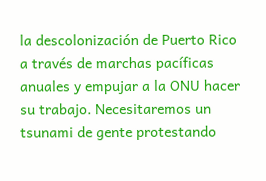la descolonización de Puerto Rico a través de marchas pacíficas anuales y empujar a la ONU hacer su trabajo. Necesitaremos un tsunami de gente protestando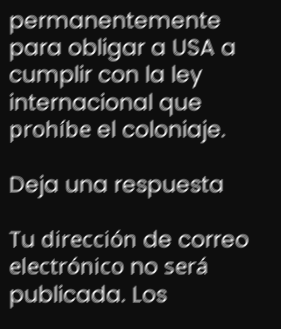permanentemente para obligar a USA a cumplir con la ley internacional que prohíbe el coloniaje.

Deja una respuesta

Tu dirección de correo electrónico no será publicada. Los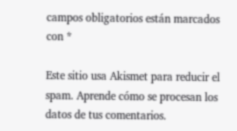campos obligatorios están marcados con *

Este sitio usa Akismet para reducir el spam. Aprende cómo se procesan los datos de tus comentarios.